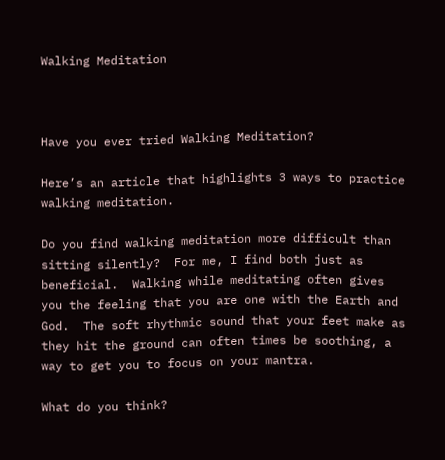Walking Meditation



Have you ever tried Walking Meditation?

Here’s an article that highlights 3 ways to practice walking meditation.

Do you find walking meditation more difficult than sitting silently?  For me, I find both just as beneficial.  Walking while meditating often gives you the feeling that you are one with the Earth and God.  The soft rhythmic sound that your feet make as they hit the ground can often times be soothing, a way to get you to focus on your mantra.

What do you think?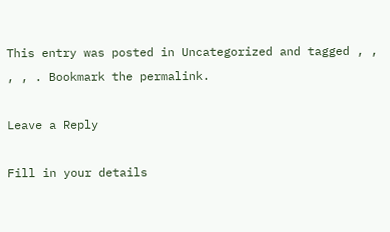This entry was posted in Uncategorized and tagged , , , , . Bookmark the permalink.

Leave a Reply

Fill in your details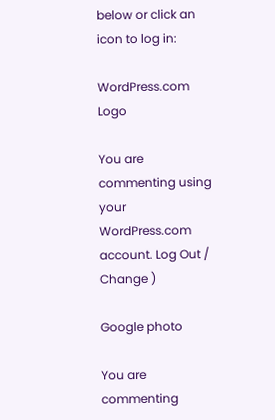below or click an icon to log in:

WordPress.com Logo

You are commenting using your WordPress.com account. Log Out /  Change )

Google photo

You are commenting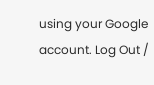using your Google account. Log Out /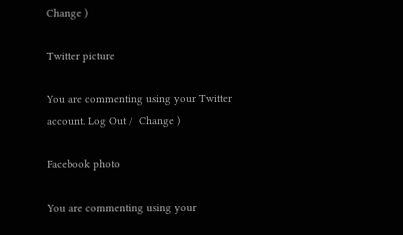Change )

Twitter picture

You are commenting using your Twitter account. Log Out /  Change )

Facebook photo

You are commenting using your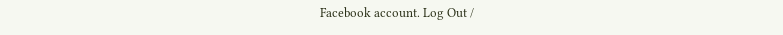Facebook account. Log Out /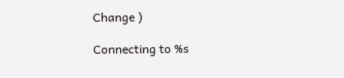Change )

Connecting to %s